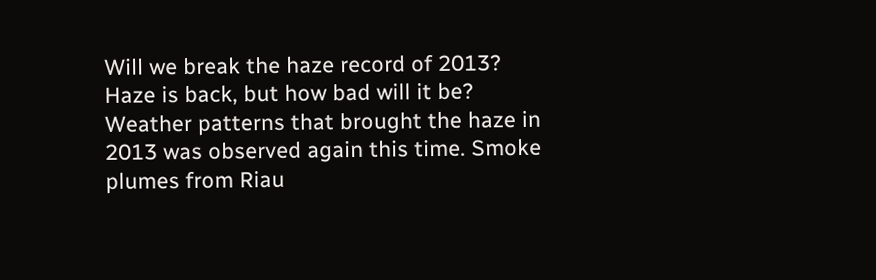Will we break the haze record of 2013?
Haze is back, but how bad will it be? Weather patterns that brought the haze in 2013 was observed again this time. Smoke plumes from Riau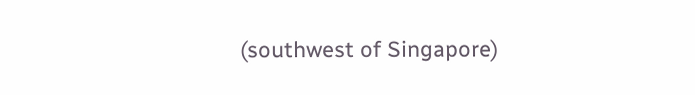(southwest of Singapore)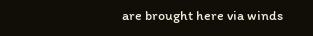are brought here via winds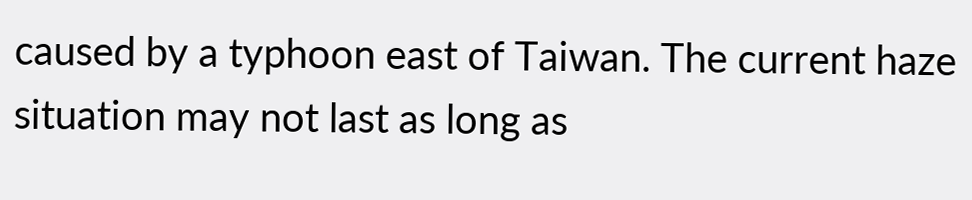caused by a typhoon east of Taiwan. The current haze situation may not last as long as